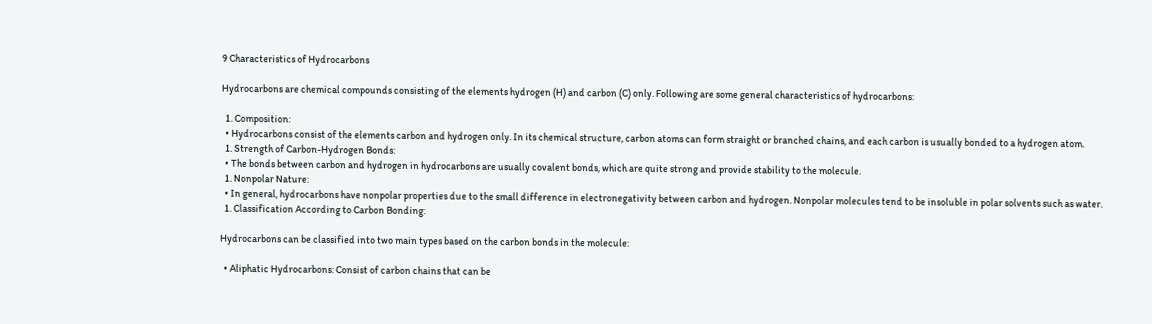9 Characteristics of Hydrocarbons

Hydrocarbons are chemical compounds consisting of the elements hydrogen (H) and carbon (C) only. Following are some general characteristics of hydrocarbons:

  1. Composition:
  • Hydrocarbons consist of the elements carbon and hydrogen only. In its chemical structure, carbon atoms can form straight or branched chains, and each carbon is usually bonded to a hydrogen atom.
  1. Strength of Carbon-Hydrogen Bonds:
  • The bonds between carbon and hydrogen in hydrocarbons are usually covalent bonds, which are quite strong and provide stability to the molecule.
  1. Nonpolar Nature:
  • In general, hydrocarbons have nonpolar properties due to the small difference in electronegativity between carbon and hydrogen. Nonpolar molecules tend to be insoluble in polar solvents such as water.
  1. Classification According to Carbon Bonding:

Hydrocarbons can be classified into two main types based on the carbon bonds in the molecule:

  • Aliphatic Hydrocarbons: Consist of carbon chains that can be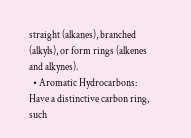straight (alkanes), branched (alkyls), or form rings (alkenes and alkynes).
  • Aromatic Hydrocarbons: Have a distinctive carbon ring, such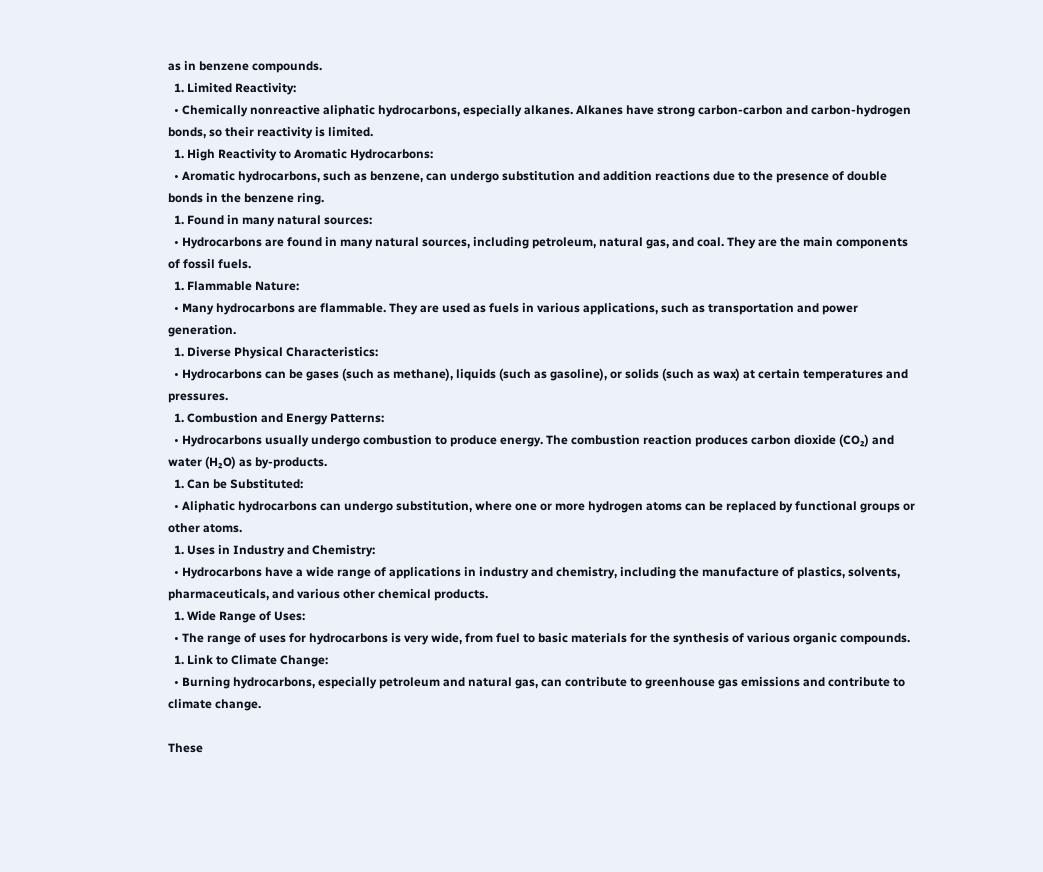as in benzene compounds.
  1. Limited Reactivity:
  • Chemically nonreactive aliphatic hydrocarbons, especially alkanes. Alkanes have strong carbon-carbon and carbon-hydrogen bonds, so their reactivity is limited.
  1. High Reactivity to Aromatic Hydrocarbons:
  • Aromatic hydrocarbons, such as benzene, can undergo substitution and addition reactions due to the presence of double bonds in the benzene ring.
  1. Found in many natural sources:
  • Hydrocarbons are found in many natural sources, including petroleum, natural gas, and coal. They are the main components of fossil fuels.
  1. Flammable Nature:
  • Many hydrocarbons are flammable. They are used as fuels in various applications, such as transportation and power generation.
  1. Diverse Physical Characteristics:
  • Hydrocarbons can be gases (such as methane), liquids (such as gasoline), or solids (such as wax) at certain temperatures and pressures.
  1. Combustion and Energy Patterns:
  • Hydrocarbons usually undergo combustion to produce energy. The combustion reaction produces carbon dioxide (CO₂) and water (H₂O) as by-products.
  1. Can be Substituted:
  • Aliphatic hydrocarbons can undergo substitution, where one or more hydrogen atoms can be replaced by functional groups or other atoms.
  1. Uses in Industry and Chemistry:
  • Hydrocarbons have a wide range of applications in industry and chemistry, including the manufacture of plastics, solvents, pharmaceuticals, and various other chemical products.
  1. Wide Range of Uses:
  • The range of uses for hydrocarbons is very wide, from fuel to basic materials for the synthesis of various organic compounds.
  1. Link to Climate Change:
  • Burning hydrocarbons, especially petroleum and natural gas, can contribute to greenhouse gas emissions and contribute to climate change.

These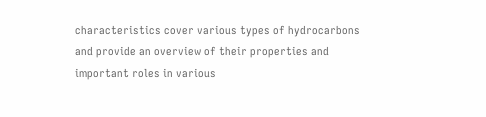characteristics cover various types of hydrocarbons and provide an overview of their properties and important roles in various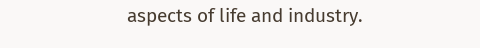aspects of life and industry.